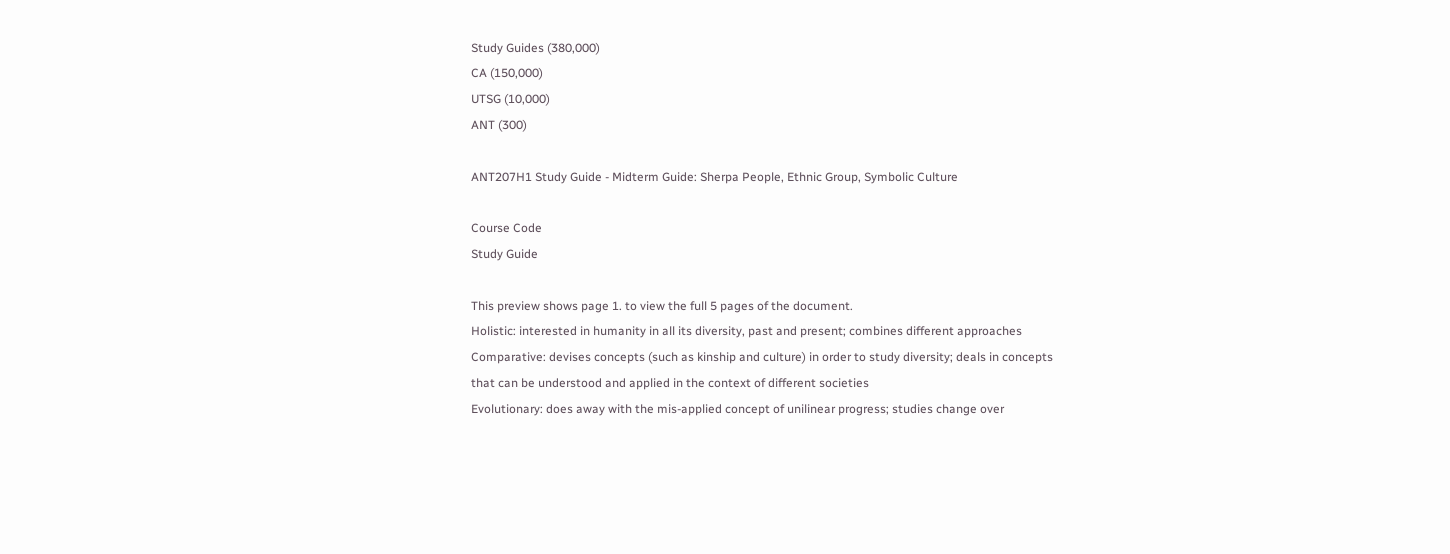Study Guides (380,000)
CA (150,000)
UTSG (10,000)
ANT (300)

ANT207H1 Study Guide - Midterm Guide: Sherpa People, Ethnic Group, Symbolic Culture

Course Code
Study Guide

This preview shows page 1. to view the full 5 pages of the document.
Holistic: interested in humanity in all its diversity, past and present; combines different approaches
Comparative: devises concepts (such as kinship and culture) in order to study diversity; deals in concepts
that can be understood and applied in the context of different societies
Evolutionary: does away with the mis-applied concept of unilinear progress; studies change over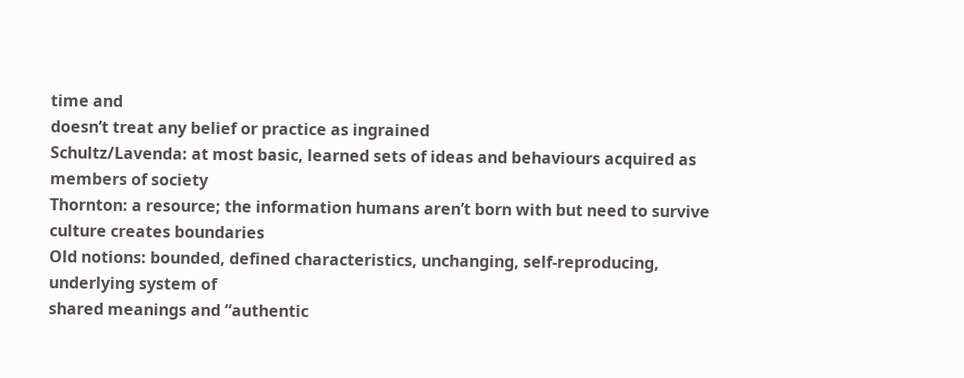time and
doesn’t treat any belief or practice as ingrained
Schultz/Lavenda: at most basic, learned sets of ideas and behaviours acquired as members of society
Thornton: a resource; the information humans aren’t born with but need to survive
culture creates boundaries
Old notions: bounded, defined characteristics, unchanging, self-reproducing, underlying system of
shared meanings and “authentic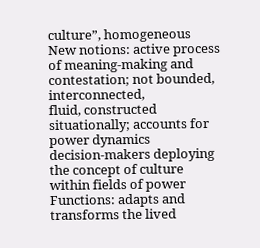culture”, homogeneous
New notions: active process of meaning-making and contestation; not bounded, interconnected,
fluid, constructed situationally; accounts for power dynamics
decision-makers deploying the concept of culture within fields of power
Functions: adapts and transforms the lived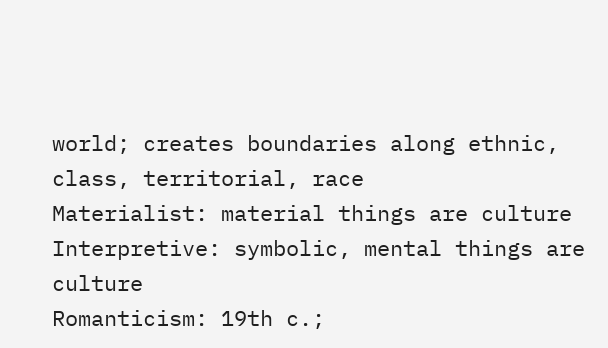world; creates boundaries along ethnic, class, territorial, race
Materialist: material things are culture
Interpretive: symbolic, mental things are culture
Romanticism: 19th c.;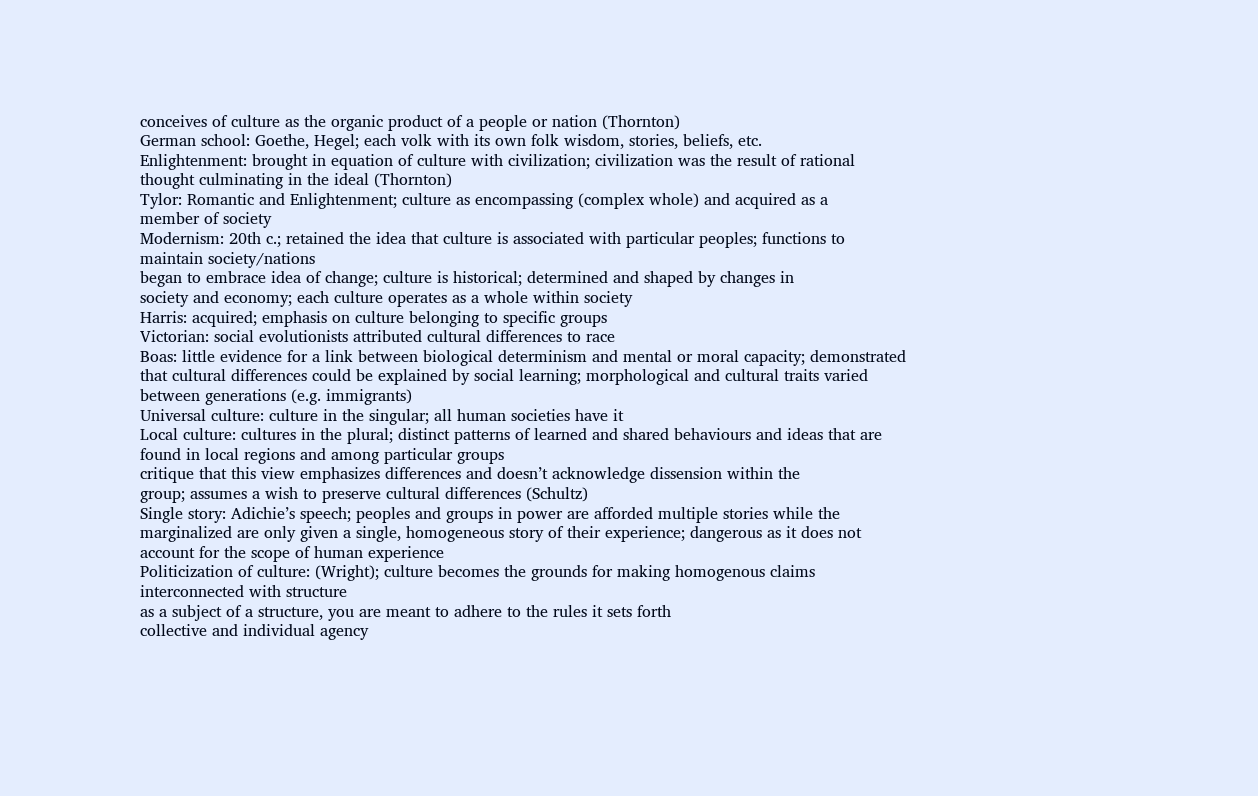conceives of culture as the organic product of a people or nation (Thornton)
German school: Goethe, Hegel; each volk with its own folk wisdom, stories, beliefs, etc.
Enlightenment: brought in equation of culture with civilization; civilization was the result of rational
thought culminating in the ideal (Thornton)
Tylor: Romantic and Enlightenment; culture as encompassing (complex whole) and acquired as a
member of society
Modernism: 20th c.; retained the idea that culture is associated with particular peoples; functions to
maintain society/nations
began to embrace idea of change; culture is historical; determined and shaped by changes in
society and economy; each culture operates as a whole within society
Harris: acquired; emphasis on culture belonging to specific groups
Victorian: social evolutionists attributed cultural differences to race
Boas: little evidence for a link between biological determinism and mental or moral capacity; demonstrated
that cultural differences could be explained by social learning; morphological and cultural traits varied
between generations (e.g. immigrants)
Universal culture: culture in the singular; all human societies have it
Local culture: cultures in the plural; distinct patterns of learned and shared behaviours and ideas that are
found in local regions and among particular groups
critique that this view emphasizes differences and doesn’t acknowledge dissension within the
group; assumes a wish to preserve cultural differences (Schultz)
Single story: Adichie’s speech; peoples and groups in power are afforded multiple stories while the
marginalized are only given a single, homogeneous story of their experience; dangerous as it does not
account for the scope of human experience
Politicization of culture: (Wright); culture becomes the grounds for making homogenous claims
interconnected with structure
as a subject of a structure, you are meant to adhere to the rules it sets forth
collective and individual agency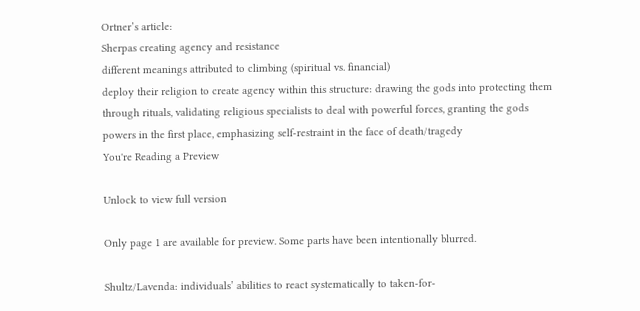Ortner’s article:
Sherpas creating agency and resistance
different meanings attributed to climbing (spiritual vs. financial)
deploy their religion to create agency within this structure: drawing the gods into protecting them
through rituals, validating religious specialists to deal with powerful forces, granting the gods
powers in the first place, emphasizing self-restraint in the face of death/tragedy
You're Reading a Preview

Unlock to view full version

Only page 1 are available for preview. Some parts have been intentionally blurred.

Shultz/Lavenda: individuals’ abilities to react systematically to taken-for-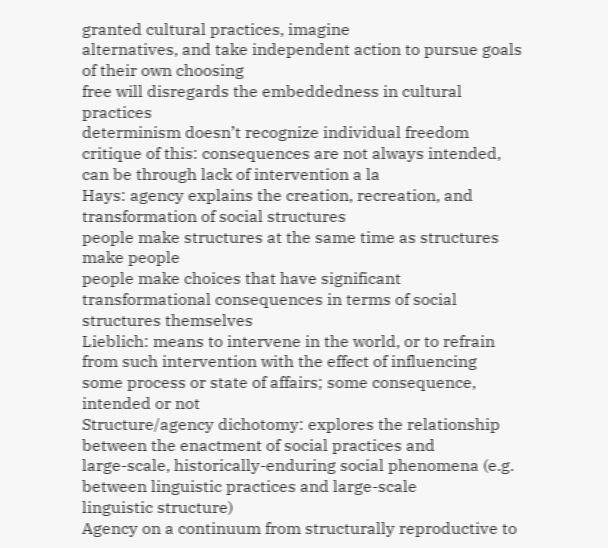granted cultural practices, imagine
alternatives, and take independent action to pursue goals of their own choosing
free will disregards the embeddedness in cultural practices
determinism doesn’t recognize individual freedom
critique of this: consequences are not always intended, can be through lack of intervention a la
Hays: agency explains the creation, recreation, and transformation of social structures
people make structures at the same time as structures make people
people make choices that have significant transformational consequences in terms of social
structures themselves
Lieblich: means to intervene in the world, or to refrain from such intervention with the effect of influencing
some process or state of affairs; some consequence, intended or not
Structure/agency dichotomy: explores the relationship between the enactment of social practices and
large-scale, historically-enduring social phenomena (e.g. between linguistic practices and large-scale
linguistic structure)
Agency on a continuum from structurally reproductive to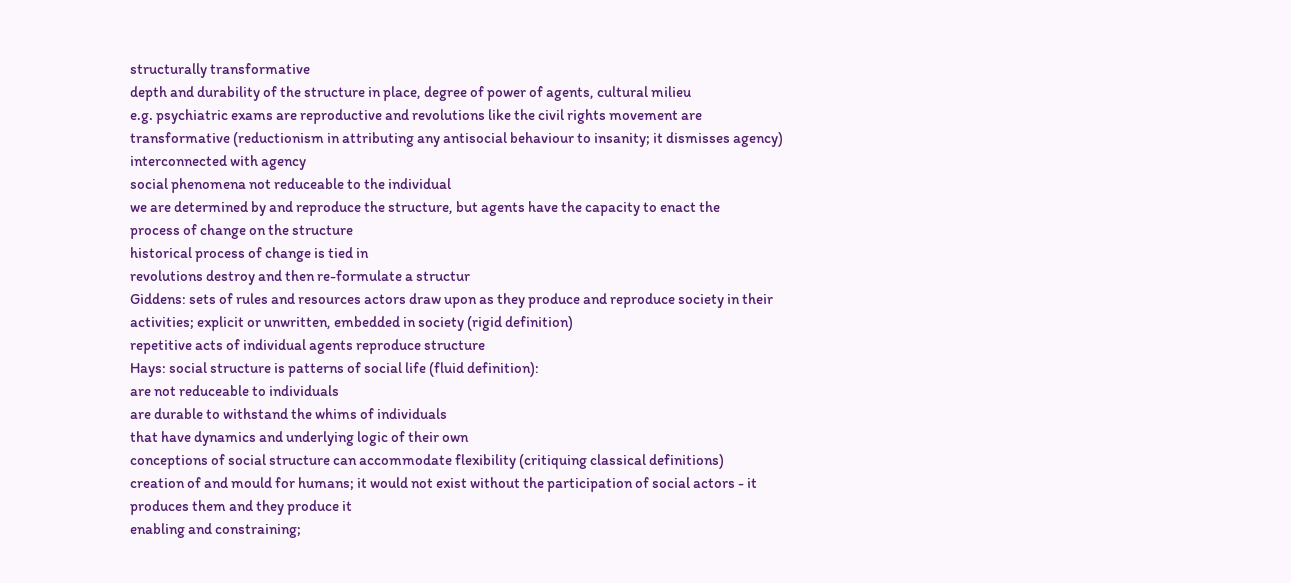structurally transformative
depth and durability of the structure in place, degree of power of agents, cultural milieu
e.g. psychiatric exams are reproductive and revolutions like the civil rights movement are
transformative (reductionism in attributing any antisocial behaviour to insanity; it dismisses agency)
interconnected with agency
social phenomena not reduceable to the individual
we are determined by and reproduce the structure, but agents have the capacity to enact the
process of change on the structure
historical process of change is tied in
revolutions destroy and then re-formulate a structur
Giddens: sets of rules and resources actors draw upon as they produce and reproduce society in their
activities; explicit or unwritten, embedded in society (rigid definition)
repetitive acts of individual agents reproduce structure
Hays: social structure is patterns of social life (fluid definition):
are not reduceable to individuals
are durable to withstand the whims of individuals
that have dynamics and underlying logic of their own
conceptions of social structure can accommodate flexibility (critiquing classical definitions)
creation of and mould for humans; it would not exist without the participation of social actors - it
produces them and they produce it
enabling and constraining;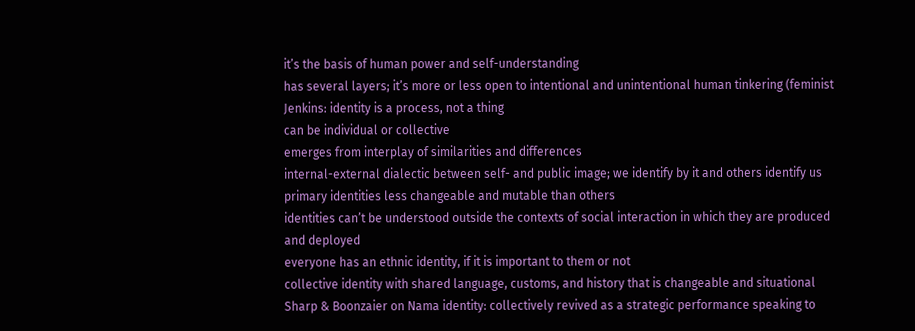it’s the basis of human power and self-understanding
has several layers; it’s more or less open to intentional and unintentional human tinkering (feminist
Jenkins: identity is a process, not a thing
can be individual or collective
emerges from interplay of similarities and differences
internal-external dialectic between self- and public image; we identify by it and others identify us
primary identities less changeable and mutable than others
identities can’t be understood outside the contexts of social interaction in which they are produced
and deployed
everyone has an ethnic identity, if it is important to them or not
collective identity with shared language, customs, and history that is changeable and situational
Sharp & Boonzaier on Nama identity: collectively revived as a strategic performance speaking to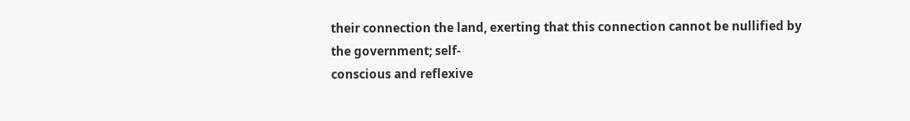their connection the land, exerting that this connection cannot be nullified by the government; self-
conscious and reflexive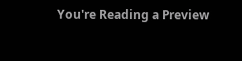You're Reading a Preview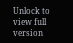Unlock to view full version